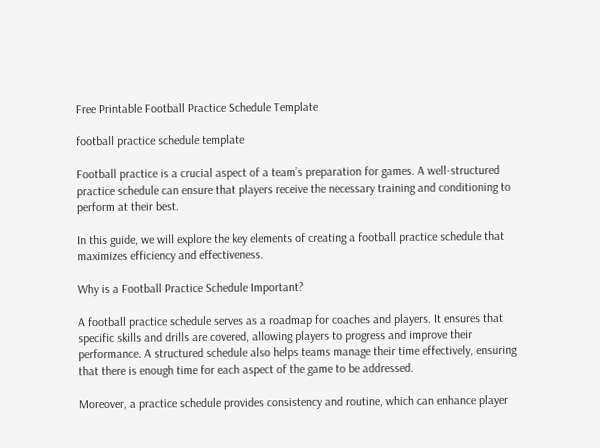Free Printable Football Practice Schedule Template

football practice schedule template

Football practice is a crucial aspect of a team’s preparation for games. A well-structured practice schedule can ensure that players receive the necessary training and conditioning to perform at their best.

In this guide, we will explore the key elements of creating a football practice schedule that maximizes efficiency and effectiveness.

Why is a Football Practice Schedule Important?

A football practice schedule serves as a roadmap for coaches and players. It ensures that specific skills and drills are covered, allowing players to progress and improve their performance. A structured schedule also helps teams manage their time effectively, ensuring that there is enough time for each aspect of the game to be addressed.

Moreover, a practice schedule provides consistency and routine, which can enhance player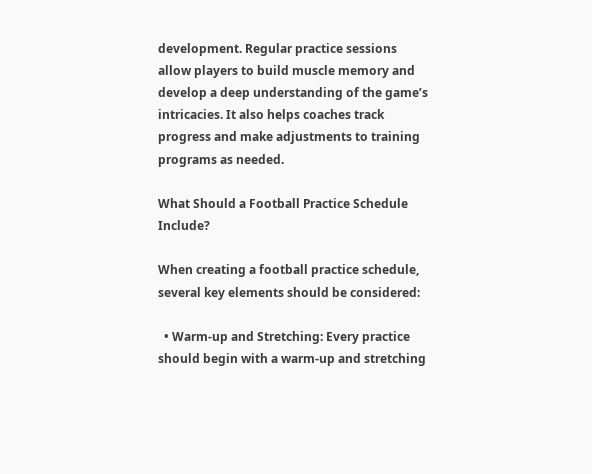development. Regular practice sessions allow players to build muscle memory and develop a deep understanding of the game’s intricacies. It also helps coaches track progress and make adjustments to training programs as needed.

What Should a Football Practice Schedule Include?

When creating a football practice schedule, several key elements should be considered:

  • Warm-up and Stretching: Every practice should begin with a warm-up and stretching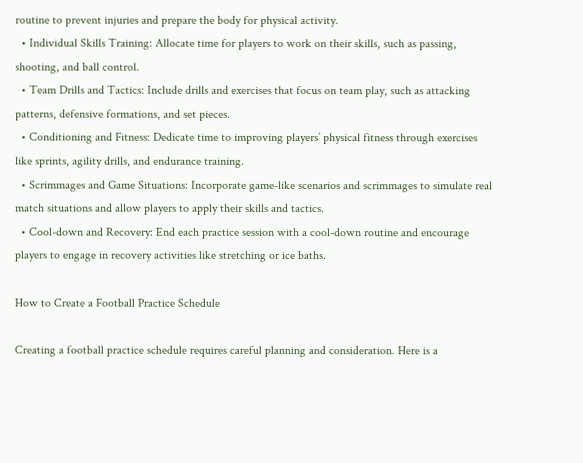routine to prevent injuries and prepare the body for physical activity.
  • Individual Skills Training: Allocate time for players to work on their skills, such as passing, shooting, and ball control.
  • Team Drills and Tactics: Include drills and exercises that focus on team play, such as attacking patterns, defensive formations, and set pieces.
  • Conditioning and Fitness: Dedicate time to improving players’ physical fitness through exercises like sprints, agility drills, and endurance training.
  • Scrimmages and Game Situations: Incorporate game-like scenarios and scrimmages to simulate real match situations and allow players to apply their skills and tactics.
  • Cool-down and Recovery: End each practice session with a cool-down routine and encourage players to engage in recovery activities like stretching or ice baths.

How to Create a Football Practice Schedule

Creating a football practice schedule requires careful planning and consideration. Here is a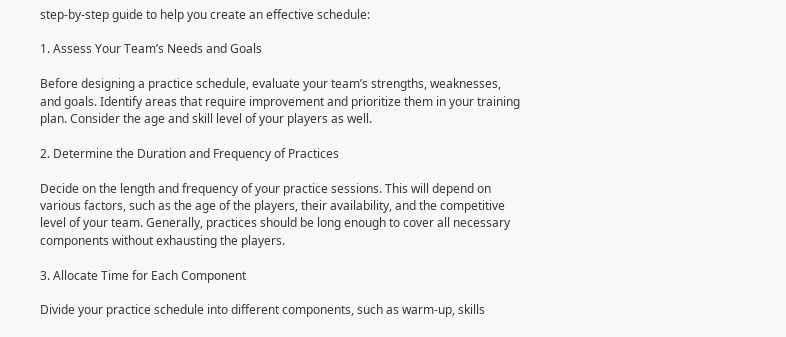step-by-step guide to help you create an effective schedule:

1. Assess Your Team’s Needs and Goals

Before designing a practice schedule, evaluate your team’s strengths, weaknesses, and goals. Identify areas that require improvement and prioritize them in your training plan. Consider the age and skill level of your players as well.

2. Determine the Duration and Frequency of Practices

Decide on the length and frequency of your practice sessions. This will depend on various factors, such as the age of the players, their availability, and the competitive level of your team. Generally, practices should be long enough to cover all necessary components without exhausting the players.

3. Allocate Time for Each Component

Divide your practice schedule into different components, such as warm-up, skills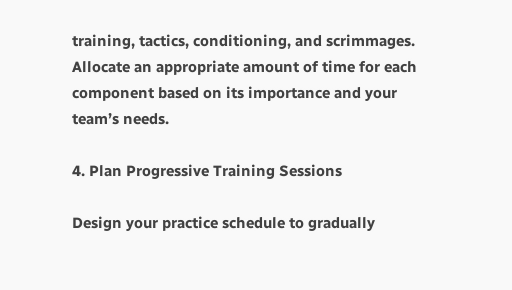training, tactics, conditioning, and scrimmages. Allocate an appropriate amount of time for each component based on its importance and your team’s needs.

4. Plan Progressive Training Sessions

Design your practice schedule to gradually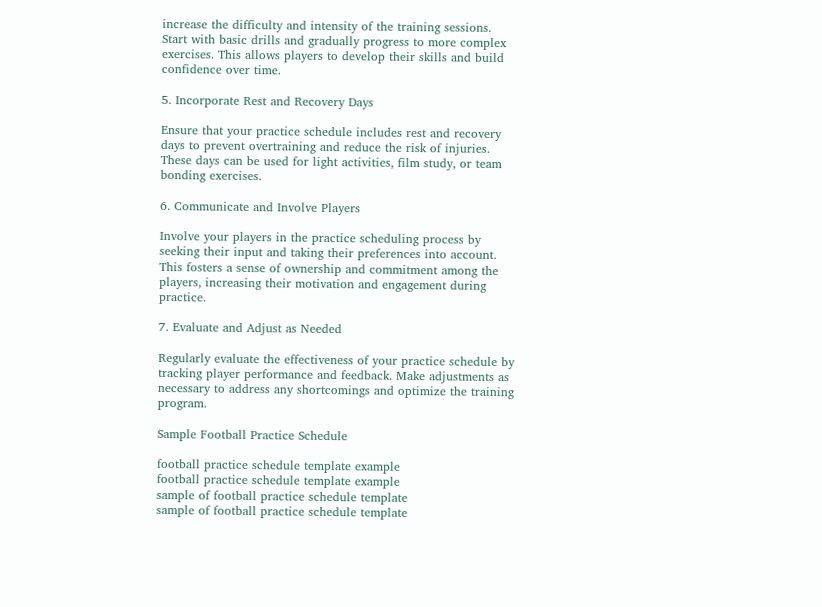increase the difficulty and intensity of the training sessions. Start with basic drills and gradually progress to more complex exercises. This allows players to develop their skills and build confidence over time.

5. Incorporate Rest and Recovery Days

Ensure that your practice schedule includes rest and recovery days to prevent overtraining and reduce the risk of injuries. These days can be used for light activities, film study, or team bonding exercises.

6. Communicate and Involve Players

Involve your players in the practice scheduling process by seeking their input and taking their preferences into account. This fosters a sense of ownership and commitment among the players, increasing their motivation and engagement during practice.

7. Evaluate and Adjust as Needed

Regularly evaluate the effectiveness of your practice schedule by tracking player performance and feedback. Make adjustments as necessary to address any shortcomings and optimize the training program.

Sample Football Practice Schedule

football practice schedule template example
football practice schedule template example
sample of football practice schedule template
sample of football practice schedule template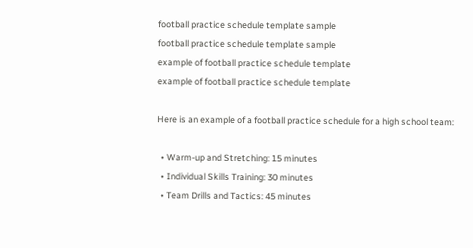football practice schedule template sample
football practice schedule template sample
example of football practice schedule template
example of football practice schedule template

Here is an example of a football practice schedule for a high school team:

  • Warm-up and Stretching: 15 minutes
  • Individual Skills Training: 30 minutes
  • Team Drills and Tactics: 45 minutes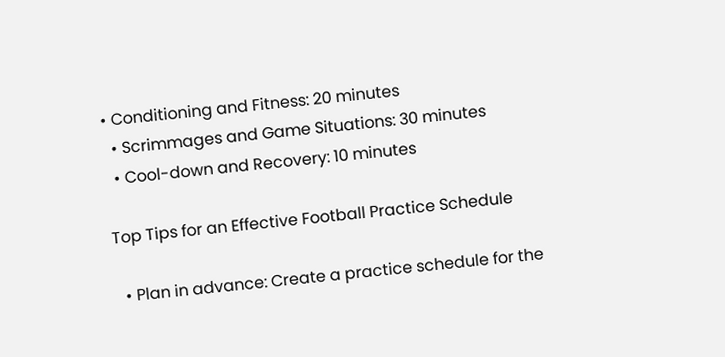• Conditioning and Fitness: 20 minutes
  • Scrimmages and Game Situations: 30 minutes
  • Cool-down and Recovery: 10 minutes

Top Tips for an Effective Football Practice Schedule

  • Plan in advance: Create a practice schedule for the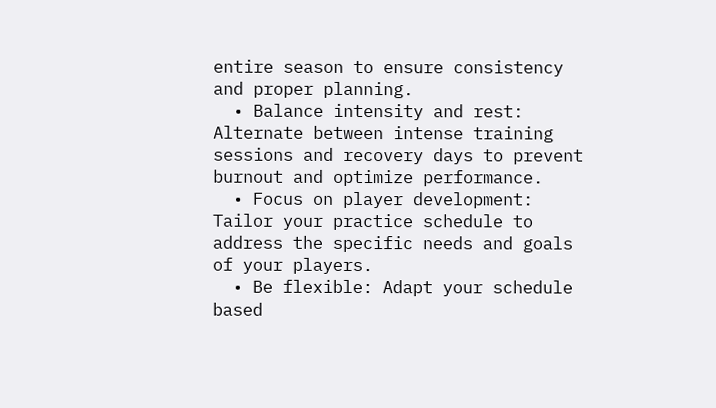entire season to ensure consistency and proper planning.
  • Balance intensity and rest: Alternate between intense training sessions and recovery days to prevent burnout and optimize performance.
  • Focus on player development: Tailor your practice schedule to address the specific needs and goals of your players.
  • Be flexible: Adapt your schedule based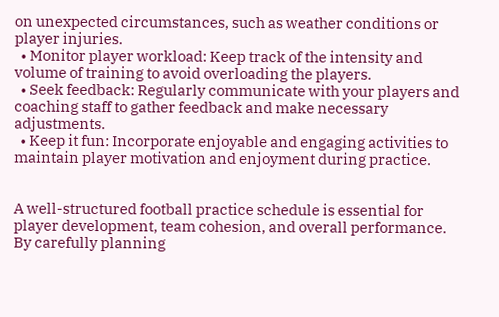on unexpected circumstances, such as weather conditions or player injuries.
  • Monitor player workload: Keep track of the intensity and volume of training to avoid overloading the players.
  • Seek feedback: Regularly communicate with your players and coaching staff to gather feedback and make necessary adjustments.
  • Keep it fun: Incorporate enjoyable and engaging activities to maintain player motivation and enjoyment during practice.


A well-structured football practice schedule is essential for player development, team cohesion, and overall performance. By carefully planning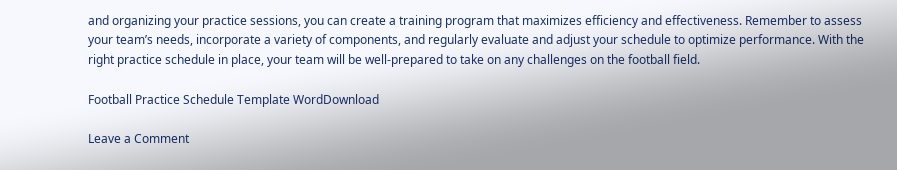and organizing your practice sessions, you can create a training program that maximizes efficiency and effectiveness. Remember to assess your team’s needs, incorporate a variety of components, and regularly evaluate and adjust your schedule to optimize performance. With the right practice schedule in place, your team will be well-prepared to take on any challenges on the football field.

Football Practice Schedule Template WordDownload

Leave a Comment